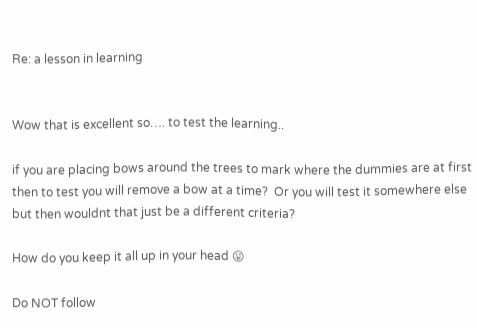Re: a lesson in learning


Wow that is excellent so…. to test the learning..

if you are placing bows around the trees to mark where the dummies are at first then to test you will remove a bow at a time?  Or you will test it somewhere else but then wouldnt that just be a different criteria?

How do you keep it all up in your head 😛

Do NOT follow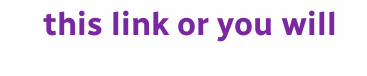this link or you will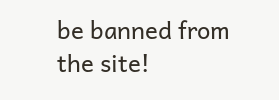be banned from the site!